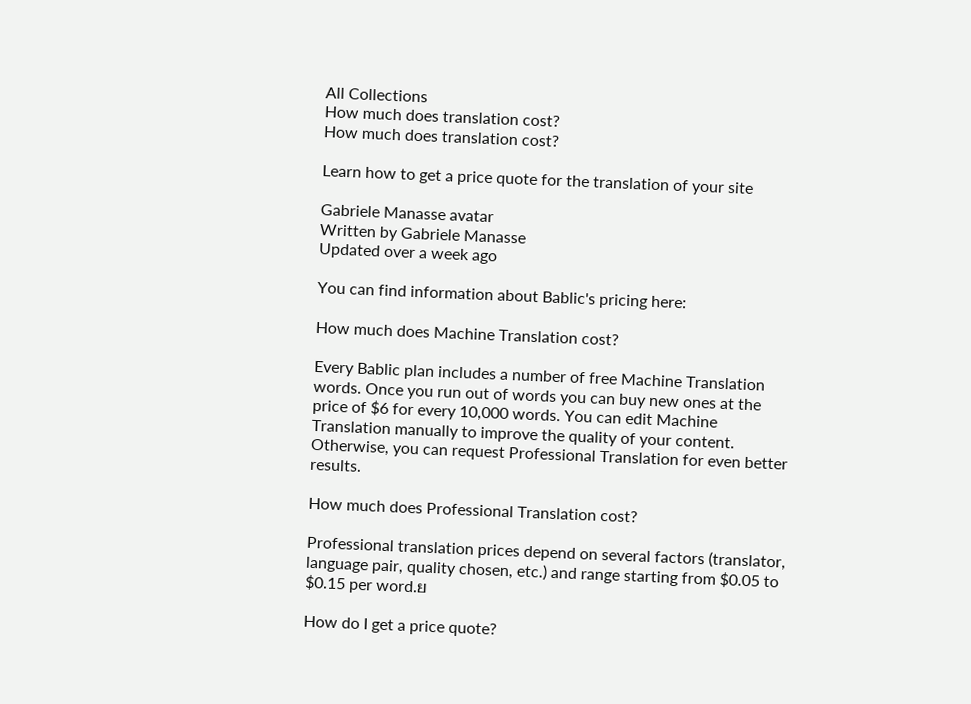All Collections
How much does translation cost?
How much does translation cost?

Learn how to get a price quote for the translation of your site

Gabriele Manasse avatar
Written by Gabriele Manasse
Updated over a week ago

You can find information about Bablic's pricing here:

How much does Machine Translation cost?

Every Bablic plan includes a number of free Machine Translation words. Once you run out of words you can buy new ones at the price of $6 for every 10,000 words. You can edit Machine Translation manually to improve the quality of your content. Otherwise, you can request Professional Translation for even better results.

How much does Professional Translation cost?

Professional translation prices depend on several factors (translator, language pair, quality chosen, etc.) and range starting from $0.05 to $0.15 per word.ย

How do I get a price quote?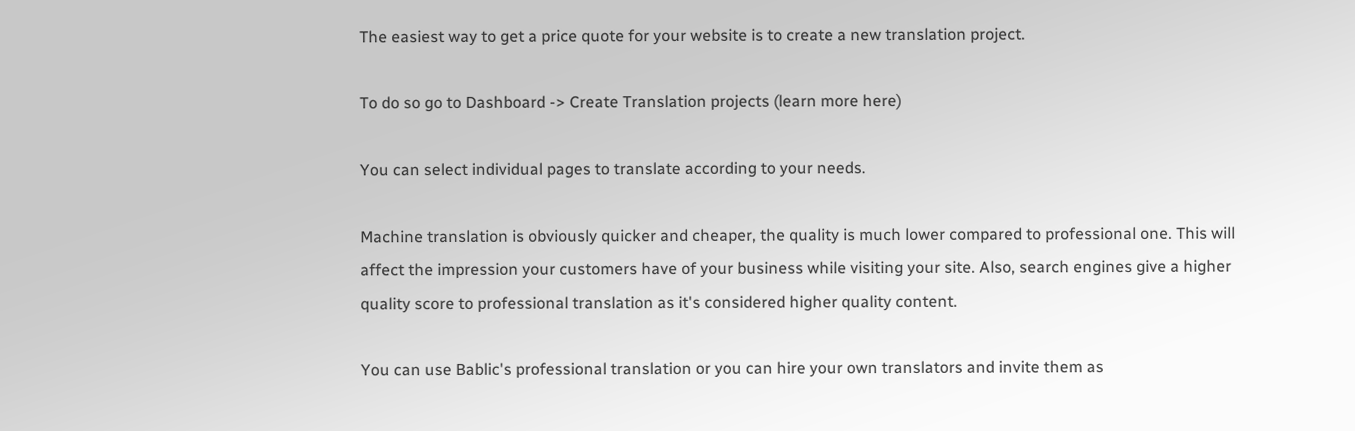The easiest way to get a price quote for your website is to create a new translation project.

To do so go to Dashboard -> Create Translation projects (learn more here)

You can select individual pages to translate according to your needs.

Machine translation is obviously quicker and cheaper, the quality is much lower compared to professional one. This will affect the impression your customers have of your business while visiting your site. Also, search engines give a higher quality score to professional translation as it's considered higher quality content.

You can use Bablic's professional translation or you can hire your own translators and invite them as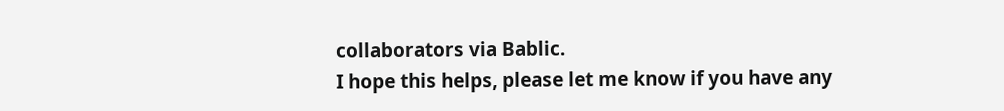collaborators via Bablic.
I hope this helps, please let me know if you have any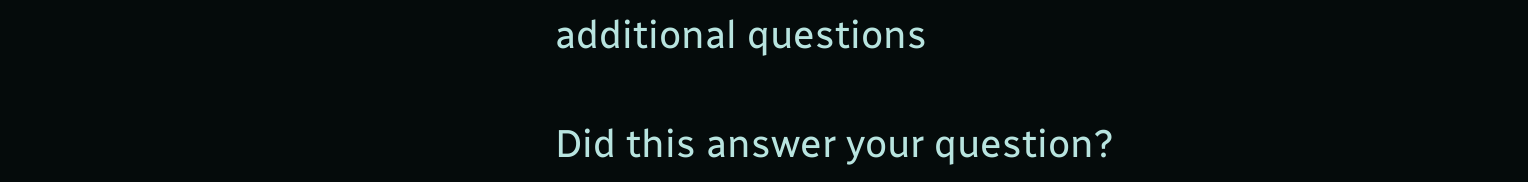additional questions

Did this answer your question?